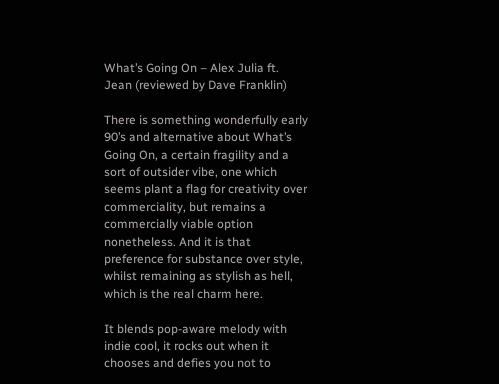What’s Going On – Alex Julia ft. Jean (reviewed by Dave Franklin)

There is something wonderfully early 90’s and alternative about What’s Going On, a certain fragility and a sort of outsider vibe, one which seems plant a flag for creativity over commerciality, but remains a commercially viable option nonetheless. And it is that preference for substance over style, whilst remaining as stylish as hell, which is the real charm here.

It blends pop-aware melody with indie cool, it rocks out when it chooses and defies you not to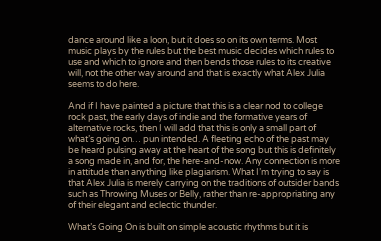dance around like a loon, but it does so on its own terms. Most music plays by the rules but the best music decides which rules to use and which to ignore and then bends those rules to its creative will, not the other way around and that is exactly what Alex Julia seems to do here.

And if I have painted a picture that this is a clear nod to college rock past, the early days of indie and the formative years of alternative rocks, then I will add that this is only a small part of what’s going on… pun intended. A fleeting echo of the past may be heard pulsing away at the heart of the song but this is definitely a song made in, and for, the here-and-now. Any connection is more in attitude than anything like plagiarism. What I’m trying to say is that Alex Julia is merely carrying on the traditions of outsider bands such as Throwing Muses or Belly, rather than re-appropriating any of their elegant and eclectic thunder.

What’s Going On is built on simple acoustic rhythms but it is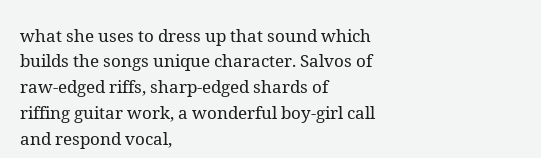what she uses to dress up that sound which builds the songs unique character. Salvos of raw-edged riffs, sharp-edged shards of riffing guitar work, a wonderful boy-girl call and respond vocal,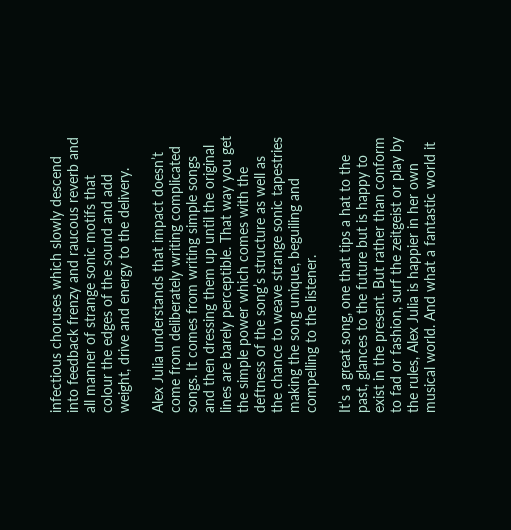infectious choruses which slowly descend into feedback frenzy and raucous reverb and all manner of strange sonic motifs that colour the edges of the sound and add weight, drive and energy to the delivery.

Alex Julia understands that impact doesn’t come from deliberately writing complicated songs. It comes from writing simple songs and then dressing them up until the original lines are barely perceptible. That way you get the simple power which comes with the deftness of the song’s structure as well as the chance to weave strange sonic tapestries making the song unique, beguiling and compelling to the listener.

It’s a great song, one that tips a hat to the past, glances to the future but is happy to exist in the present. But rather than conform to fad or fashion, surf the zeitgeist or play by the rules, Alex Julia is happier in her own musical world. And what a fantastic world it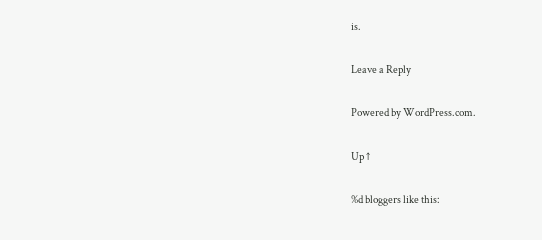is.

Leave a Reply

Powered by WordPress.com.

Up ↑

%d bloggers like this: